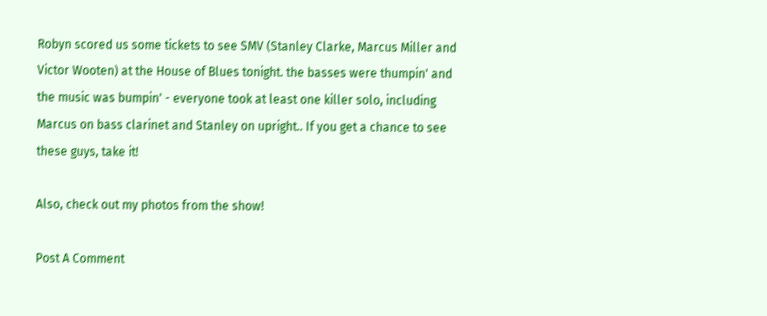Robyn scored us some tickets to see SMV (Stanley Clarke, Marcus Miller and Victor Wooten) at the House of Blues tonight. the basses were thumpin' and the music was bumpin' - everyone took at least one killer solo, including Marcus on bass clarinet and Stanley on upright.. If you get a chance to see these guys, take it!

Also, check out my photos from the show!

Post A Comment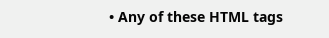• Any of these HTML tags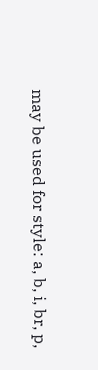may be used for style: a, b, i, br, p,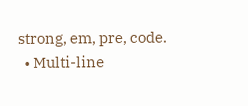strong, em, pre, code.
  • Multi-line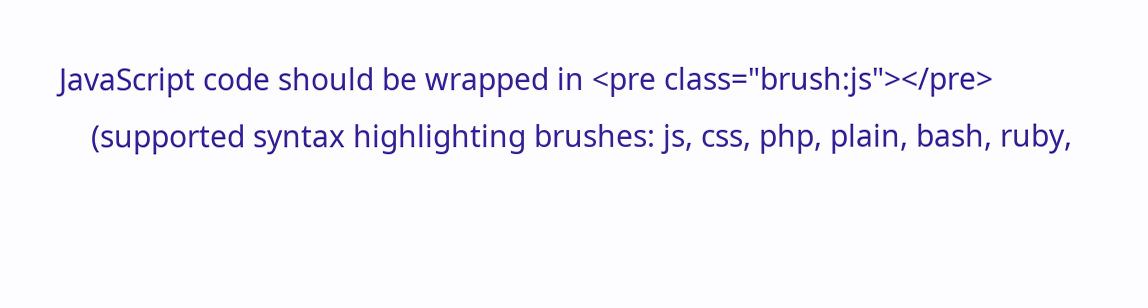JavaScript code should be wrapped in <pre class="brush:js"></pre>
    (supported syntax highlighting brushes: js, css, php, plain, bash, ruby,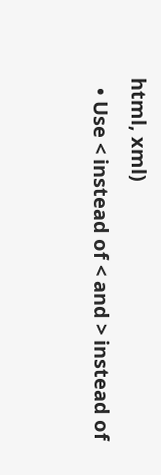html, xml)
  • Use < instead of < and > instead of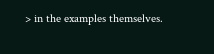> in the examples themselves.